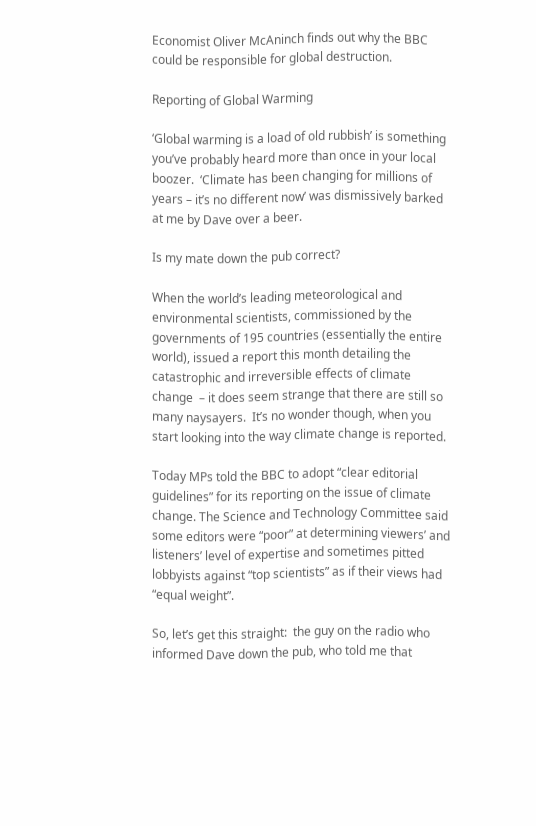Economist Oliver McAninch finds out why the BBC could be responsible for global destruction.

Reporting of Global Warming

‘Global warming is a load of old rubbish’ is something you’ve probably heard more than once in your local boozer.  ‘Climate has been changing for millions of years – it’s no different now’ was dismissively barked at me by Dave over a beer.

Is my mate down the pub correct?

When the world’s leading meteorological and environmental scientists, commissioned by the governments of 195 countries (essentially the entire world), issued a report this month detailing the catastrophic and irreversible effects of climate change  – it does seem strange that there are still so many naysayers.  It’s no wonder though, when you start looking into the way climate change is reported.

Today MPs told the BBC to adopt “clear editorial guidelines” for its reporting on the issue of climate change. The Science and Technology Committee said some editors were “poor” at determining viewers’ and listeners’ level of expertise and sometimes pitted lobbyists against “top scientists” as if their views had “equal weight”.

So, let’s get this straight:  the guy on the radio who informed Dave down the pub, who told me that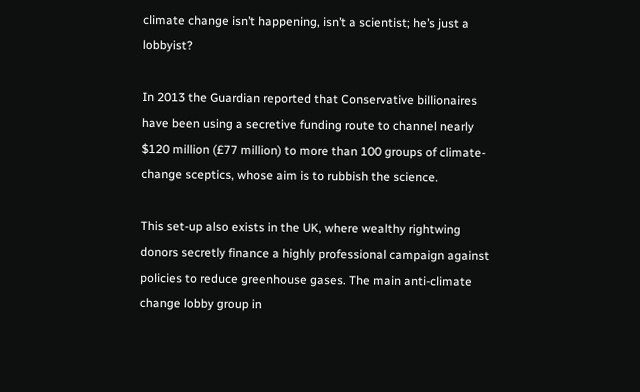climate change isn’t happening, isn’t a scientist; he’s just a lobbyist?

In 2013 the Guardian reported that Conservative billionaires have been using a secretive funding route to channel nearly $120 million (£77 million) to more than 100 groups of climate-change sceptics, whose aim is to rubbish the science.

This set-up also exists in the UK, where wealthy rightwing donors secretly finance a highly professional campaign against policies to reduce greenhouse gases. The main anti-climate change lobby group in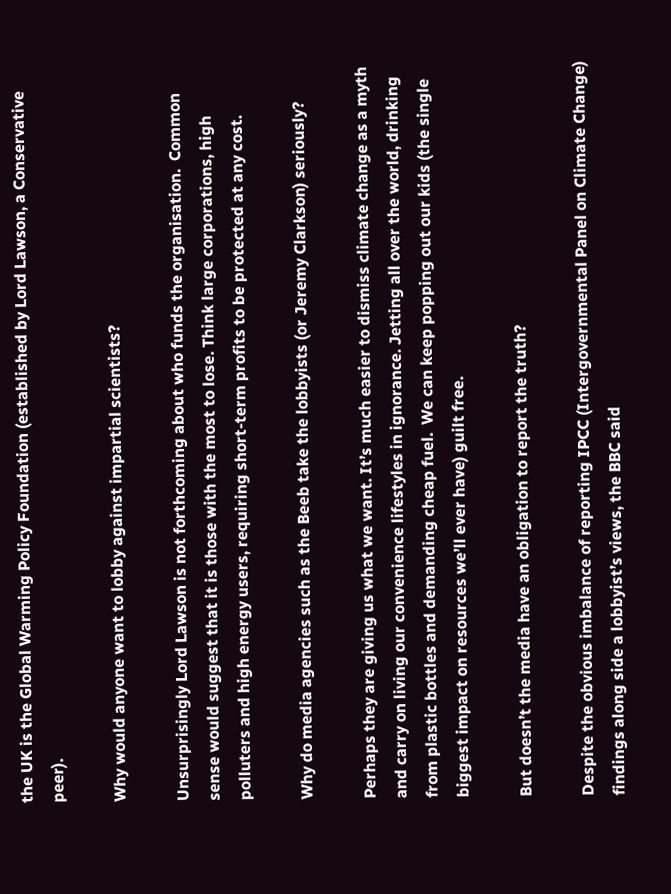the UK is the Global Warming Policy Foundation (established by Lord Lawson, a Conservative peer).

Why would anyone want to lobby against impartial scientists?

Unsurprisingly Lord Lawson is not forthcoming about who funds the organisation.  Common sense would suggest that it is those with the most to lose. Think large corporations, high polluters and high energy users, requiring short-term profits to be protected at any cost.

Why do media agencies such as the Beeb take the lobbyists (or Jeremy Clarkson) seriously?

Perhaps they are giving us what we want. It’s much easier to dismiss climate change as a myth and carry on living our convenience lifestyles in ignorance. Jetting all over the world, drinking from plastic bottles and demanding cheap fuel.  We can keep popping out our kids (the single biggest impact on resources we’ll ever have) guilt free.

But doesn’t the media have an obligation to report the truth?

Despite the obvious imbalance of reporting IPCC (Intergovernmental Panel on Climate Change) findings along side a lobbyist’s views, the BBC said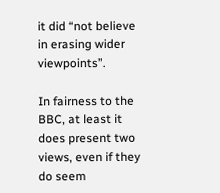it did “not believe in erasing wider viewpoints”.

In fairness to the BBC, at least it does present two views, even if they do seem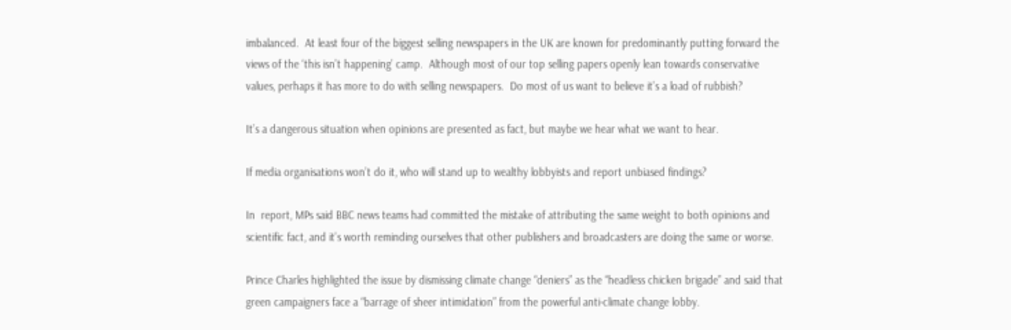imbalanced.  At least four of the biggest selling newspapers in the UK are known for predominantly putting forward the views of the ‘this isn’t happening’ camp.  Although most of our top selling papers openly lean towards conservative values, perhaps it has more to do with selling newspapers.  Do most of us want to believe it’s a load of rubbish?

It’s a dangerous situation when opinions are presented as fact, but maybe we hear what we want to hear.

If media organisations won’t do it, who will stand up to wealthy lobbyists and report unbiased findings?

In  report, MPs said BBC news teams had committed the mistake of attributing the same weight to both opinions and scientific fact, and it’s worth reminding ourselves that other publishers and broadcasters are doing the same or worse.

Prince Charles highlighted the issue by dismissing climate change “deniers” as the “headless chicken brigade” and said that green campaigners face a “barrage of sheer intimidation” from the powerful anti-climate change lobby.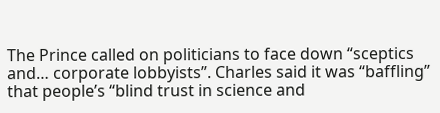The Prince called on politicians to face down “sceptics and… corporate lobbyists”. Charles said it was “baffling” that people’s “blind trust in science and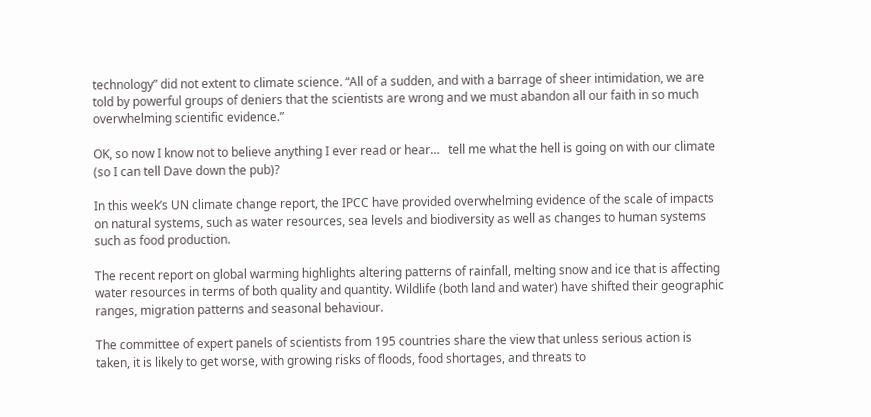technology” did not extent to climate science. “All of a sudden, and with a barrage of sheer intimidation, we are told by powerful groups of deniers that the scientists are wrong and we must abandon all our faith in so much overwhelming scientific evidence.”

OK, so now I know not to believe anything I ever read or hear…   tell me what the hell is going on with our climate (so I can tell Dave down the pub)?

In this week’s UN climate change report, the IPCC have provided overwhelming evidence of the scale of impacts on natural systems, such as water resources, sea levels and biodiversity as well as changes to human systems such as food production.

The recent report on global warming highlights altering patterns of rainfall, melting snow and ice that is affecting water resources in terms of both quality and quantity. Wildlife (both land and water) have shifted their geographic ranges, migration patterns and seasonal behaviour.

The committee of expert panels of scientists from 195 countries share the view that unless serious action is taken, it is likely to get worse, with growing risks of floods, food shortages, and threats to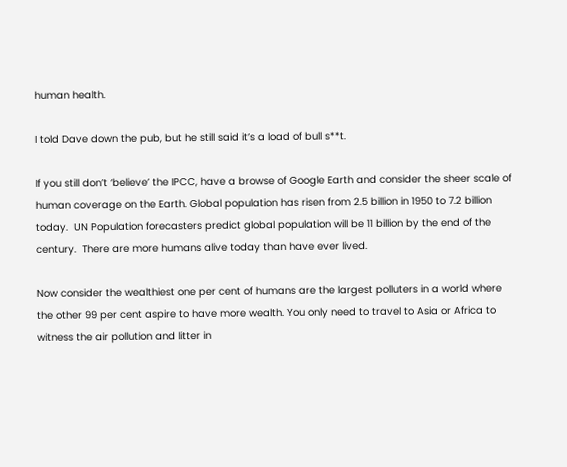human health.

I told Dave down the pub, but he still said it’s a load of bull s**t.

If you still don’t ‘believe’ the IPCC, have a browse of Google Earth and consider the sheer scale of human coverage on the Earth. Global population has risen from 2.5 billion in 1950 to 7.2 billion today.  UN Population forecasters predict global population will be 11 billion by the end of the century.  There are more humans alive today than have ever lived.

Now consider the wealthiest one per cent of humans are the largest polluters in a world where the other 99 per cent aspire to have more wealth. You only need to travel to Asia or Africa to witness the air pollution and litter in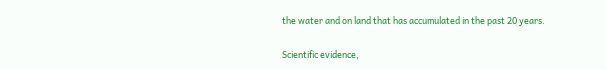the water and on land that has accumulated in the past 20 years.

Scientific evidence,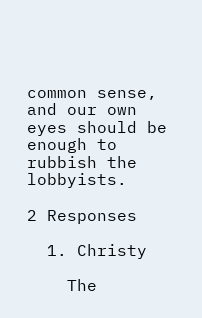common sense, and our own eyes should be enough to rubbish the lobbyists.

2 Responses

  1. Christy

    The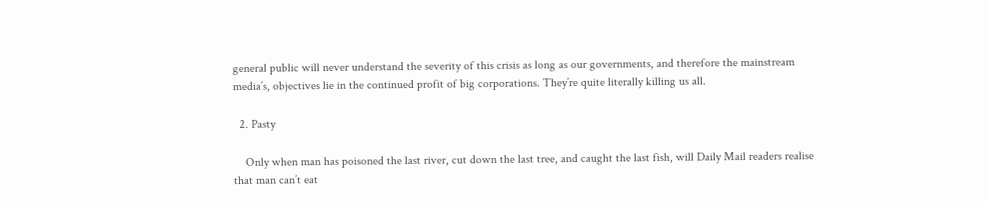general public will never understand the severity of this crisis as long as our governments, and therefore the mainstream media’s, objectives lie in the continued profit of big corporations. They’re quite literally killing us all.

  2. Pasty

    Only when man has poisoned the last river, cut down the last tree, and caught the last fish, will Daily Mail readers realise that man can’t eat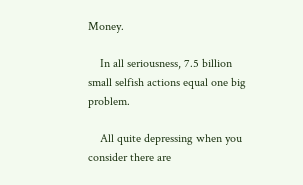Money.

    In all seriousness, 7.5 billion small selfish actions equal one big problem.

    All quite depressing when you consider there are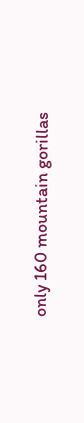only 160 mountain gorillas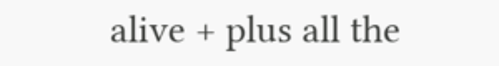alive + plus all the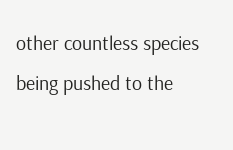other countless species being pushed to the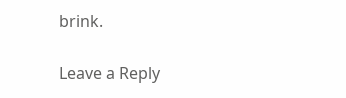brink.

Leave a Reply